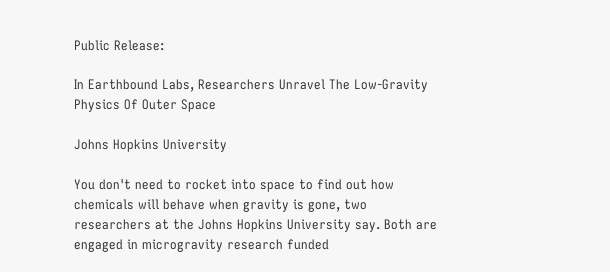Public Release:

In Earthbound Labs, Researchers Unravel The Low-Gravity Physics Of Outer Space

Johns Hopkins University

You don't need to rocket into space to find out how chemicals will behave when gravity is gone, two researchers at the Johns Hopkins University say. Both are engaged in microgravity research funded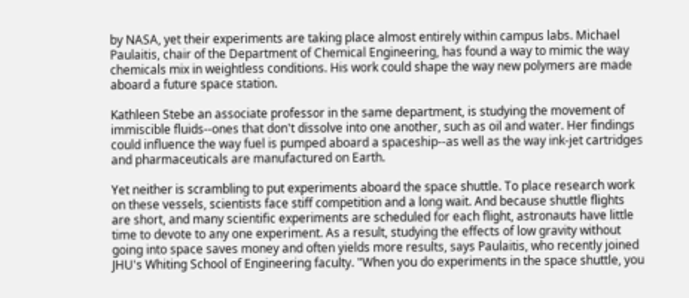by NASA, yet their experiments are taking place almost entirely within campus labs. Michael Paulaitis, chair of the Department of Chemical Engineering, has found a way to mimic the way chemicals mix in weightless conditions. His work could shape the way new polymers are made aboard a future space station.

Kathleen Stebe an associate professor in the same department, is studying the movement of immiscible fluids--ones that don't dissolve into one another, such as oil and water. Her findings could influence the way fuel is pumped aboard a spaceship--as well as the way ink-jet cartridges and pharmaceuticals are manufactured on Earth.

Yet neither is scrambling to put experiments aboard the space shuttle. To place research work on these vessels, scientists face stiff competition and a long wait. And because shuttle flights are short, and many scientific experiments are scheduled for each flight, astronauts have little time to devote to any one experiment. As a result, studying the effects of low gravity without going into space saves money and often yields more results, says Paulaitis, who recently joined JHU's Whiting School of Engineering faculty. "When you do experiments in the space shuttle, you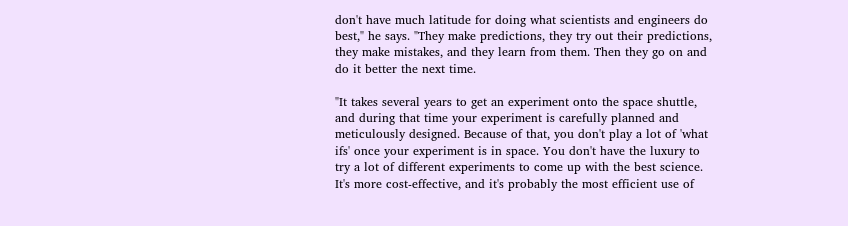don't have much latitude for doing what scientists and engineers do best," he says. "They make predictions, they try out their predictions, they make mistakes, and they learn from them. Then they go on and do it better the next time.

"It takes several years to get an experiment onto the space shuttle, and during that time your experiment is carefully planned and meticulously designed. Because of that, you don't play a lot of 'what ifs' once your experiment is in space. You don't have the luxury to try a lot of different experiments to come up with the best science. It's more cost-effective, and it's probably the most efficient use of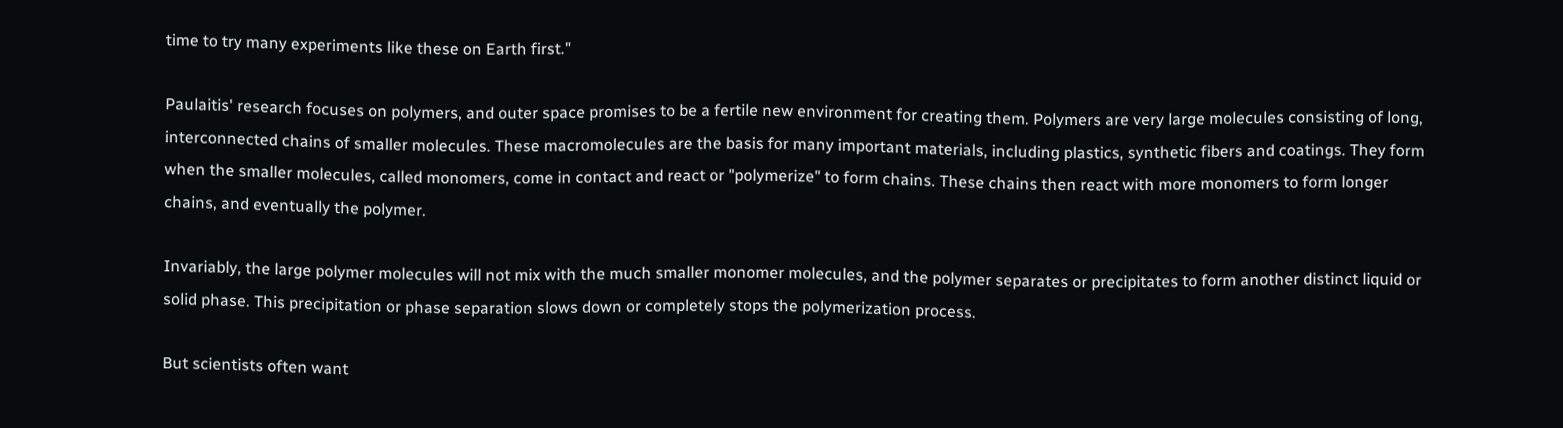time to try many experiments like these on Earth first."

Paulaitis' research focuses on polymers, and outer space promises to be a fertile new environment for creating them. Polymers are very large molecules consisting of long, interconnected chains of smaller molecules. These macromolecules are the basis for many important materials, including plastics, synthetic fibers and coatings. They form when the smaller molecules, called monomers, come in contact and react or "polymerize" to form chains. These chains then react with more monomers to form longer chains, and eventually the polymer.

Invariably, the large polymer molecules will not mix with the much smaller monomer molecules, and the polymer separates or precipitates to form another distinct liquid or solid phase. This precipitation or phase separation slows down or completely stops the polymerization process.

But scientists often want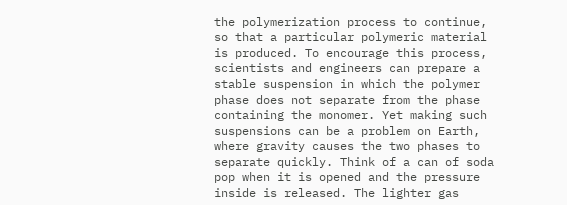the polymerization process to continue, so that a particular polymeric material is produced. To encourage this process, scientists and engineers can prepare a stable suspension in which the polymer phase does not separate from the phase containing the monomer. Yet making such suspensions can be a problem on Earth, where gravity causes the two phases to separate quickly. Think of a can of soda pop when it is opened and the pressure inside is released. The lighter gas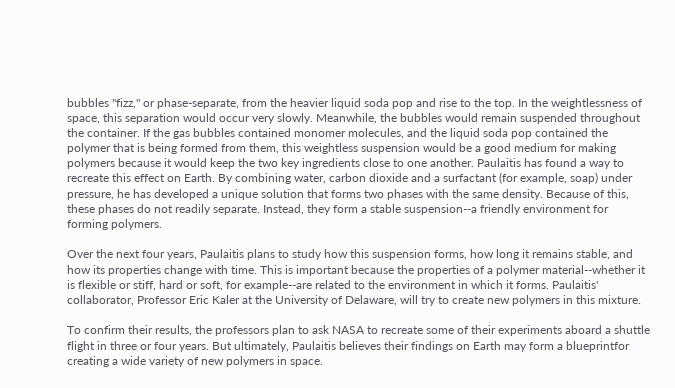bubbles "fizz," or phase-separate, from the heavier liquid soda pop and rise to the top. In the weightlessness of space, this separation would occur very slowly. Meanwhile, the bubbles would remain suspended throughout the container. If the gas bubbles contained monomer molecules, and the liquid soda pop contained the polymer that is being formed from them, this weightless suspension would be a good medium for making polymers because it would keep the two key ingredients close to one another. Paulaitis has found a way to recreate this effect on Earth. By combining water, carbon dioxide and a surfactant (for example, soap) under pressure, he has developed a unique solution that forms two phases with the same density. Because of this, these phases do not readily separate. Instead, they form a stable suspension--a friendly environment for forming polymers.

Over the next four years, Paulaitis plans to study how this suspension forms, how long it remains stable, and how its properties change with time. This is important because the properties of a polymer material--whether it is flexible or stiff, hard or soft, for example--are related to the environment in which it forms. Paulaitis' collaborator, Professor Eric Kaler at the University of Delaware, will try to create new polymers in this mixture.

To confirm their results, the professors plan to ask NASA to recreate some of their experiments aboard a shuttle flight in three or four years. But ultimately, Paulaitis believes their findings on Earth may form a blueprintfor creating a wide variety of new polymers in space.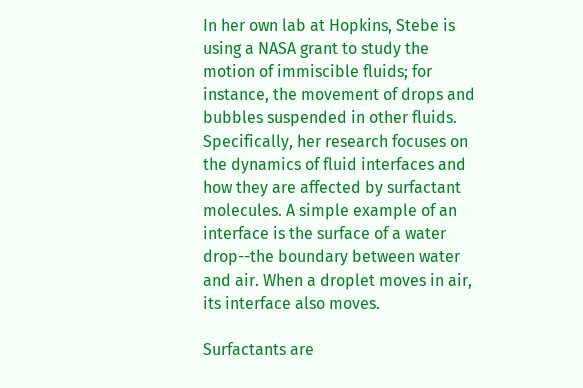In her own lab at Hopkins, Stebe is using a NASA grant to study the motion of immiscible fluids; for instance, the movement of drops and bubbles suspended in other fluids. Specifically, her research focuses on the dynamics of fluid interfaces and how they are affected by surfactant molecules. A simple example of an interface is the surface of a water drop--the boundary between water and air. When a droplet moves in air, its interface also moves.

Surfactants are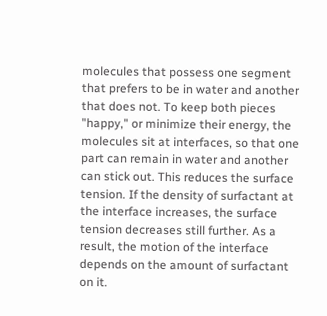molecules that possess one segment that prefers to be in water and another that does not. To keep both pieces "happy," or minimize their energy, the molecules sit at interfaces, so that one part can remain in water and another can stick out. This reduces the surface tension. If the density of surfactant at the interface increases, the surface tension decreases still further. As a result, the motion of the interface depends on the amount of surfactant on it.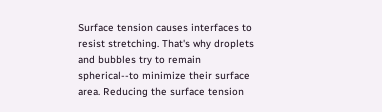Surface tension causes interfaces to resist stretching. That's why droplets and bubbles try to remain spherical--to minimize their surface area. Reducing the surface tension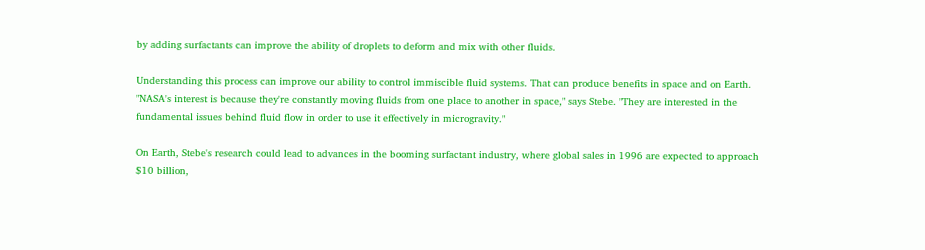by adding surfactants can improve the ability of droplets to deform and mix with other fluids.

Understanding this process can improve our ability to control immiscible fluid systems. That can produce benefits in space and on Earth. "NASA's interest is because they're constantly moving fluids from one place to another in space," says Stebe. "They are interested in the fundamental issues behind fluid flow in order to use it effectively in microgravity."

On Earth, Stebe's research could lead to advances in the booming surfactant industry, where global sales in 1996 are expected to approach $10 billion,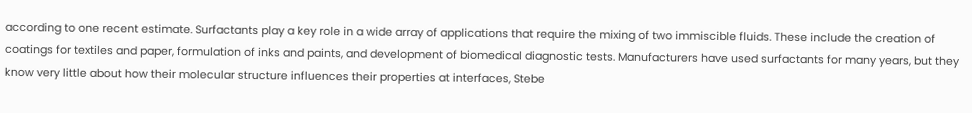according to one recent estimate. Surfactants play a key role in a wide array of applications that require the mixing of two immiscible fluids. These include the creation of coatings for textiles and paper, formulation of inks and paints, and development of biomedical diagnostic tests. Manufacturers have used surfactants for many years, but they know very little about how their molecular structure influences their properties at interfaces, Stebe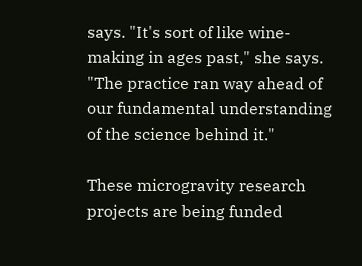says. "It's sort of like wine-making in ages past," she says. "The practice ran way ahead of our fundamental understanding of the science behind it."

These microgravity research projects are being funded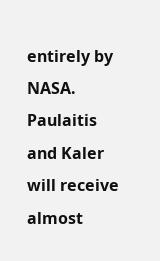entirely by NASA. Paulaitis and Kaler will receive almost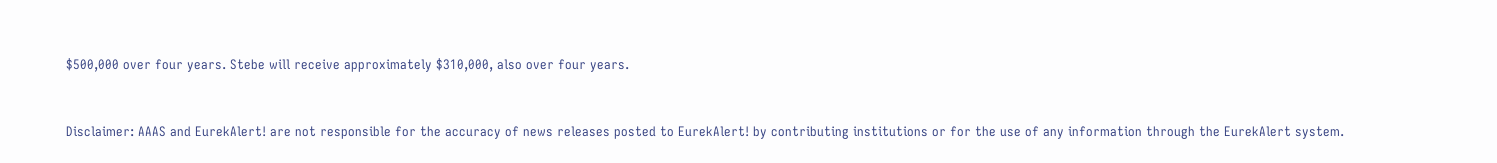$500,000 over four years. Stebe will receive approximately $310,000, also over four years.


Disclaimer: AAAS and EurekAlert! are not responsible for the accuracy of news releases posted to EurekAlert! by contributing institutions or for the use of any information through the EurekAlert system.